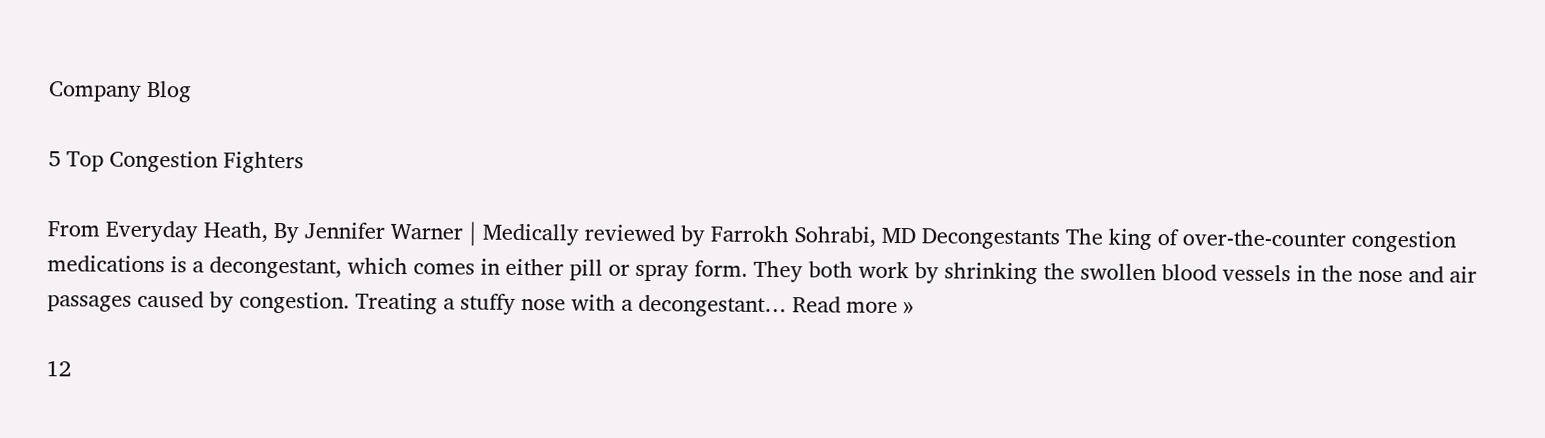Company Blog

5 Top Congestion Fighters

From Everyday Heath, By Jennifer Warner | Medically reviewed by Farrokh Sohrabi, MD Decongestants The king of over-the-counter congestion medications is a decongestant, which comes in either pill or spray form. They both work by shrinking the swollen blood vessels in the nose and air passages caused by congestion. Treating a stuffy nose with a decongestant… Read more »

12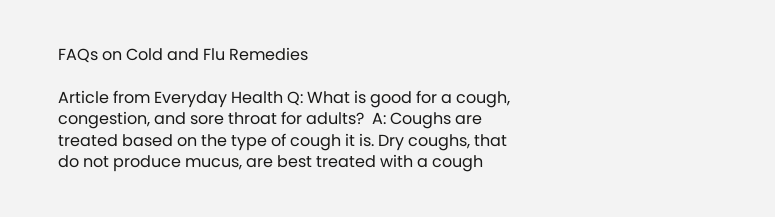FAQs on Cold and Flu Remedies

Article from Everyday Health Q: What is good for a cough, congestion, and sore throat for adults?  A: Coughs are treated based on the type of cough it is. Dry coughs, that do not produce mucus, are best treated with a cough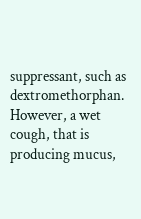suppressant, such as dextromethorphan. However, a wet cough, that is producing mucus,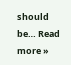should be… Read more »